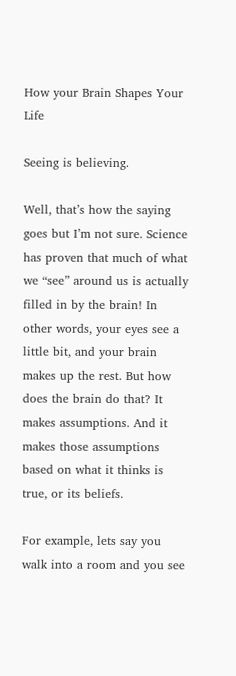How your Brain Shapes Your Life

Seeing is believing.

Well, that’s how the saying goes but I’m not sure. Science has proven that much of what we “see” around us is actually filled in by the brain! In other words, your eyes see a little bit, and your brain makes up the rest. But how does the brain do that? It makes assumptions. And it makes those assumptions based on what it thinks is true, or its beliefs.

For example, lets say you walk into a room and you see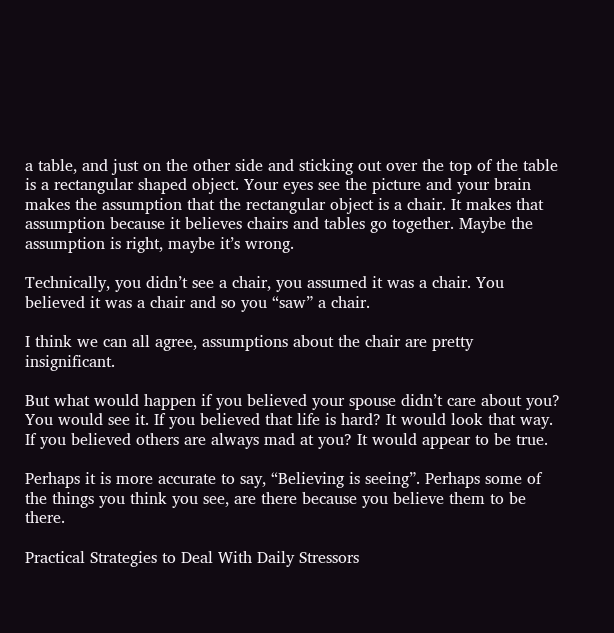a table, and just on the other side and sticking out over the top of the table is a rectangular shaped object. Your eyes see the picture and your brain makes the assumption that the rectangular object is a chair. It makes that assumption because it believes chairs and tables go together. Maybe the assumption is right, maybe it’s wrong.

Technically, you didn’t see a chair, you assumed it was a chair. You believed it was a chair and so you “saw” a chair.

I think we can all agree, assumptions about the chair are pretty insignificant.

But what would happen if you believed your spouse didn’t care about you? You would see it. If you believed that life is hard? It would look that way. If you believed others are always mad at you? It would appear to be true.

Perhaps it is more accurate to say, “Believing is seeing”. Perhaps some of the things you think you see, are there because you believe them to be there.

Practical Strategies to Deal With Daily Stressors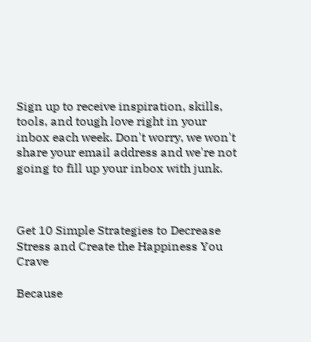Sign up to receive inspiration, skills, tools, and tough love right in your inbox each week. Don't worry, we won't share your email address and we're not going to fill up your inbox with junk.



Get 10 Simple Strategies to Decrease Stress and Create the Happiness You Crave

Because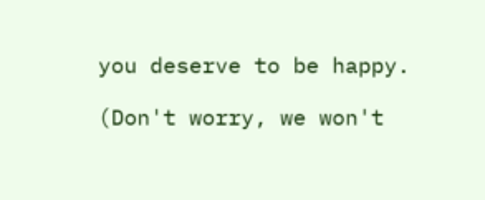you deserve to be happy.

(Don't worry, we won't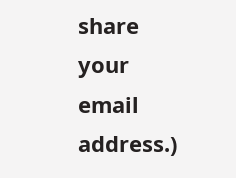share your email address.)